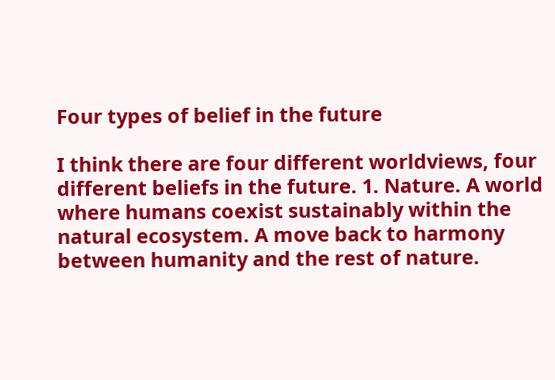Four types of belief in the future

I think there are four different worldviews, four different beliefs in the future. 1. Nature. A world where humans coexist sustainably within the natural ecosystem. A move back to harmony between humanity and the rest of nature.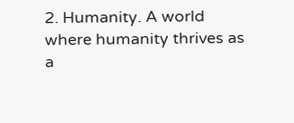2. Humanity. A world where humanity thrives as a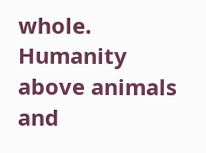whole. Humanity above animals and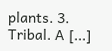plants. 3. Tribal. A [...]